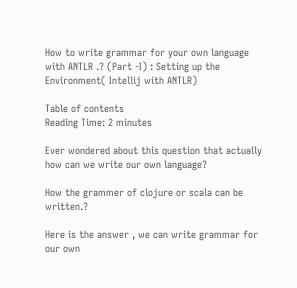How to write grammar for your own language with ANTLR .? (Part -I) : Setting up the Environment( Intellij with ANTLR)

Table of contents
Reading Time: 2 minutes

Ever wondered about this question that actually how can we write our own language?

How the grammer of clojure or scala can be written.?

Here is the answer , we can write grammar for our own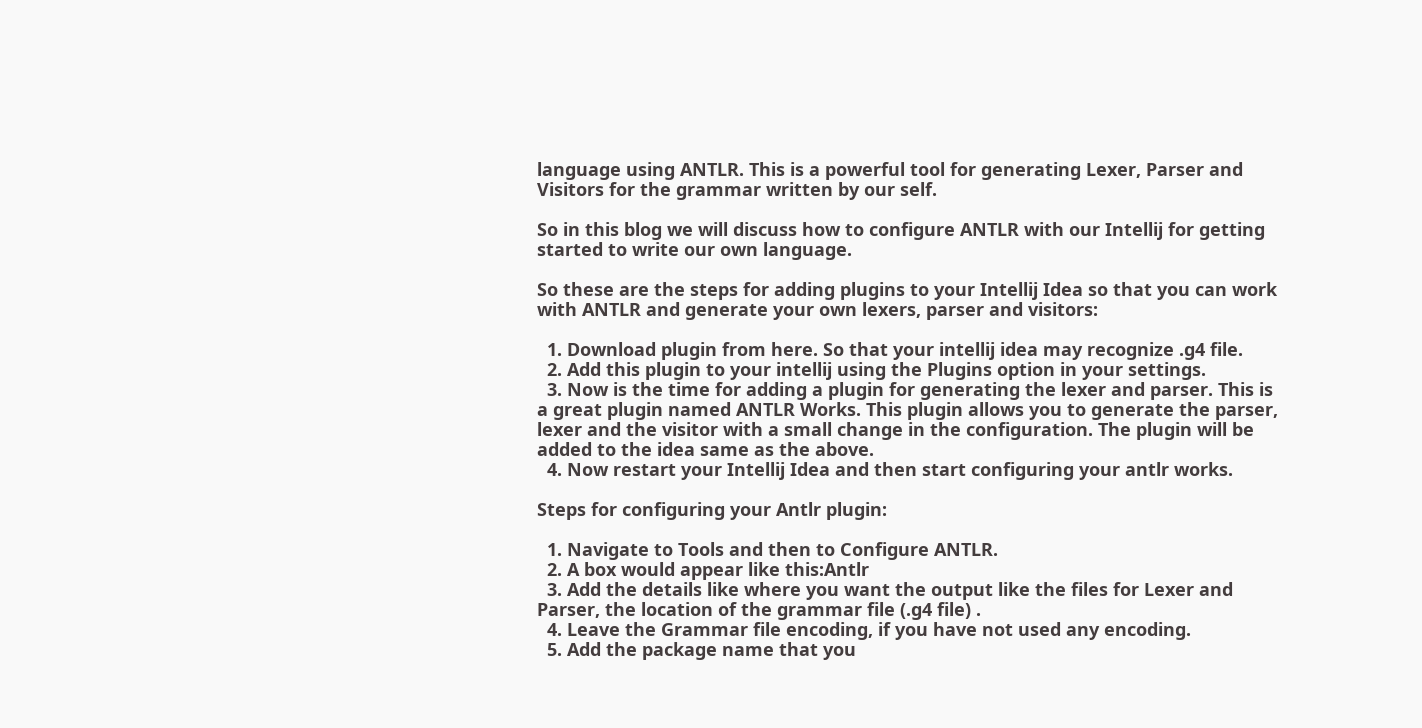language using ANTLR. This is a powerful tool for generating Lexer, Parser and  Visitors for the grammar written by our self.

So in this blog we will discuss how to configure ANTLR with our Intellij for getting started to write our own language.

So these are the steps for adding plugins to your Intellij Idea so that you can work with ANTLR and generate your own lexers, parser and visitors:

  1. Download plugin from here. So that your intellij idea may recognize .g4 file.
  2. Add this plugin to your intellij using the Plugins option in your settings.
  3. Now is the time for adding a plugin for generating the lexer and parser. This is a great plugin named ANTLR Works. This plugin allows you to generate the parser, lexer and the visitor with a small change in the configuration. The plugin will be added to the idea same as the above.
  4. Now restart your Intellij Idea and then start configuring your antlr works.

Steps for configuring your Antlr plugin:

  1. Navigate to Tools and then to Configure ANTLR.
  2. A box would appear like this:Antlr
  3. Add the details like where you want the output like the files for Lexer and Parser, the location of the grammar file (.g4 file) .
  4. Leave the Grammar file encoding, if you have not used any encoding.
  5. Add the package name that you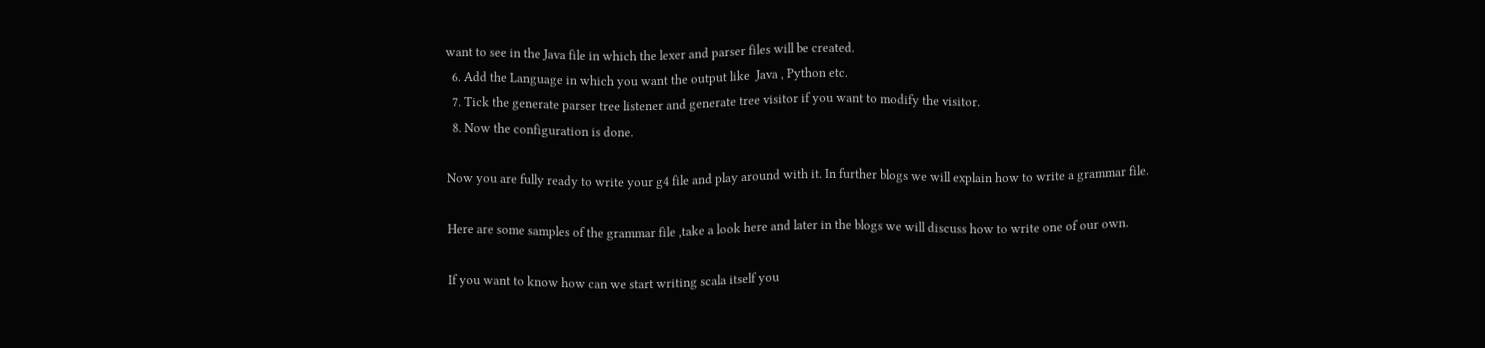want to see in the Java file in which the lexer and parser files will be created.
  6. Add the Language in which you want the output like  Java , Python etc.
  7. Tick the generate parser tree listener and generate tree visitor if you want to modify the visitor.
  8. Now the configuration is done.

Now you are fully ready to write your g4 file and play around with it. In further blogs we will explain how to write a grammar file.

Here are some samples of the grammar file ,take a look here and later in the blogs we will discuss how to write one of our own.

If you want to know how can we start writing scala itself you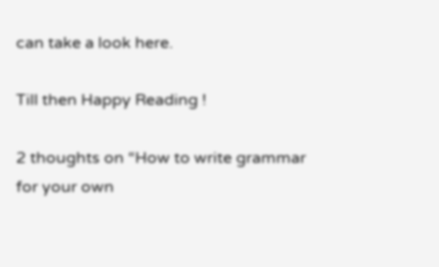can take a look here.

Till then Happy Reading !

2 thoughts on “How to write grammar for your own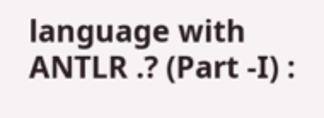language with ANTLR .? (Part -I) :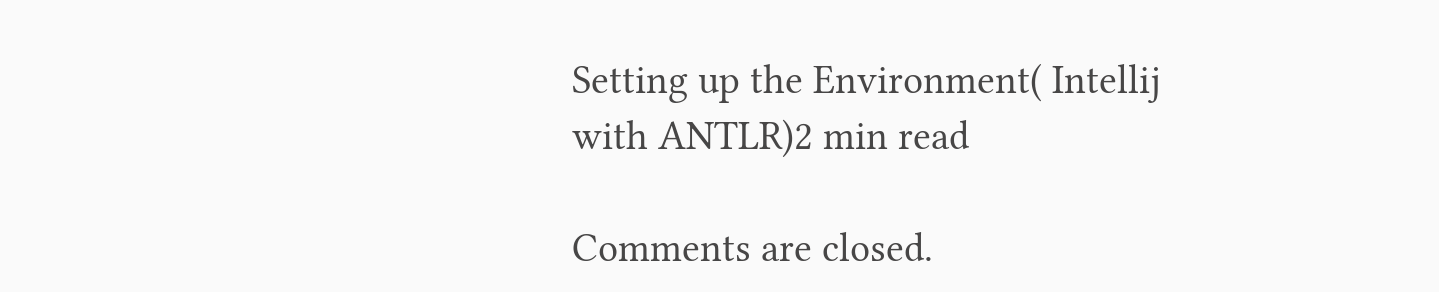Setting up the Environment( Intellij with ANTLR)2 min read

Comments are closed.